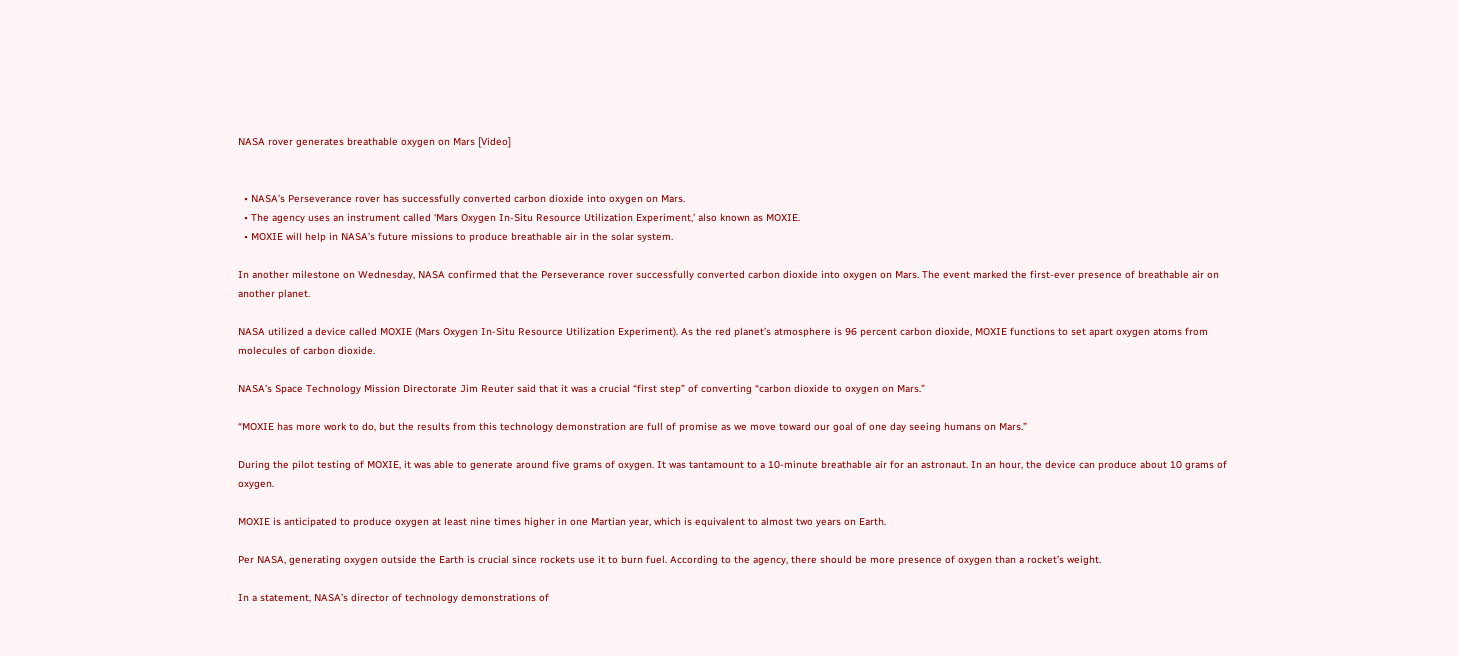NASA rover generates breathable oxygen on Mars [Video]


  • NASA’s Perseverance rover has successfully converted carbon dioxide into oxygen on Mars.
  • The agency uses an instrument called ‘Mars Oxygen In-Situ Resource Utilization Experiment,’ also known as MOXIE.
  • MOXIE will help in NASA’s future missions to produce breathable air in the solar system.

In another milestone on Wednesday, NASA confirmed that the Perseverance rover successfully converted carbon dioxide into oxygen on Mars. The event marked the first-ever presence of breathable air on another planet.

NASA utilized a device called MOXIE (Mars Oxygen In-Situ Resource Utilization Experiment). As the red planet’s atmosphere is 96 percent carbon dioxide, MOXIE functions to set apart oxygen atoms from molecules of carbon dioxide.

NASA’s Space Technology Mission Directorate Jim Reuter said that it was a crucial “first step” of converting “carbon dioxide to oxygen on Mars.”

“MOXIE has more work to do, but the results from this technology demonstration are full of promise as we move toward our goal of one day seeing humans on Mars.”

During the pilot testing of MOXIE, it was able to generate around five grams of oxygen. It was tantamount to a 10-minute breathable air for an astronaut. In an hour, the device can produce about 10 grams of oxygen.

MOXIE is anticipated to produce oxygen at least nine times higher in one Martian year, which is equivalent to almost two years on Earth.

Per NASA, generating oxygen outside the Earth is crucial since rockets use it to burn fuel. According to the agency, there should be more presence of oxygen than a rocket’s weight.

In a statement, NASA’s director of technology demonstrations of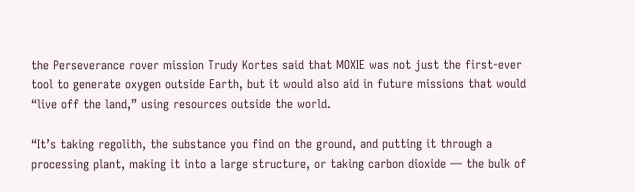the Perseverance rover mission Trudy Kortes said that MOXIE was not just the first-ever tool to generate oxygen outside Earth, but it would also aid in future missions that would “live off the land,” using resources outside the world.

“It’s taking regolith, the substance you find on the ground, and putting it through a processing plant, making it into a large structure, or taking carbon dioxide — the bulk of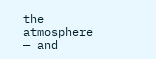the atmosphere — and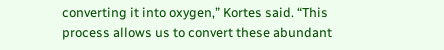converting it into oxygen,” Kortes said. “This process allows us to convert these abundant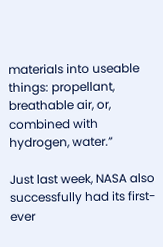materials into useable things: propellant, breathable air, or, combined with hydrogen, water.”

Just last week, NASA also successfully had its first-ever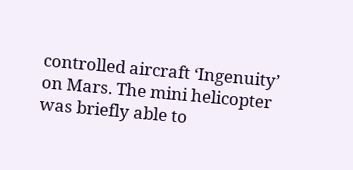controlled aircraft ‘Ingenuity’ on Mars. The mini helicopter was briefly able to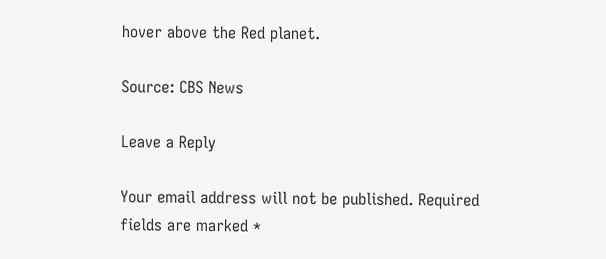hover above the Red planet.

Source: CBS News

Leave a Reply

Your email address will not be published. Required fields are marked *